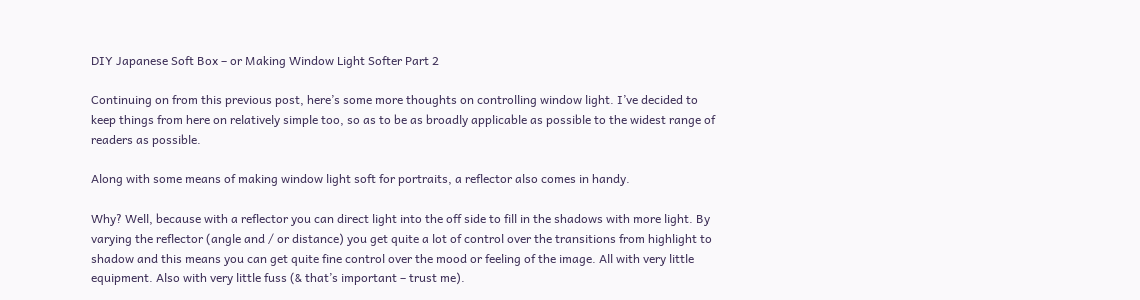DIY Japanese Soft Box – or Making Window Light Softer Part 2

Continuing on from this previous post, here’s some more thoughts on controlling window light. I’ve decided to keep things from here on relatively simple too, so as to be as broadly applicable as possible to the widest range of readers as possible.

Along with some means of making window light soft for portraits, a reflector also comes in handy.

Why? Well, because with a reflector you can direct light into the off side to fill in the shadows with more light. By varying the reflector (angle and / or distance) you get quite a lot of control over the transitions from highlight to shadow and this means you can get quite fine control over the mood or feeling of the image. All with very little equipment. Also with very little fuss (& that’s important – trust me).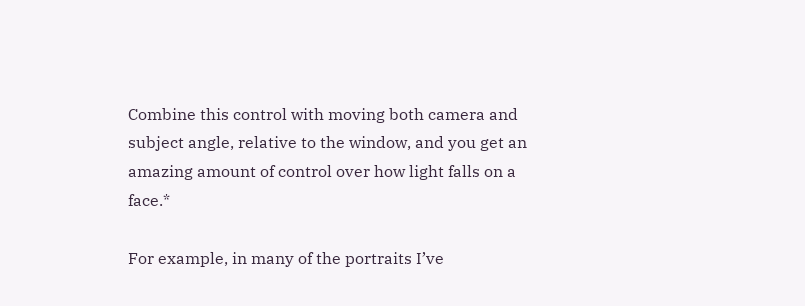Combine this control with moving both camera and subject angle, relative to the window, and you get an amazing amount of control over how light falls on a face.*

For example, in many of the portraits I’ve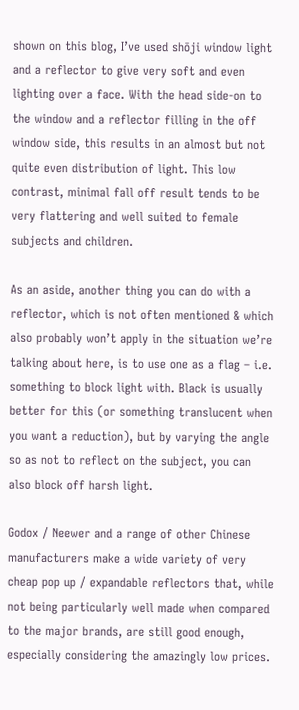shown on this blog, I’ve used shōji window light and a reflector to give very soft and even lighting over a face. With the head side-on to the window and a reflector filling in the off window side, this results in an almost but not quite even distribution of light. This low contrast, minimal fall off result tends to be very flattering and well suited to female subjects and children.

As an aside, another thing you can do with a reflector, which is not often mentioned & which also probably won’t apply in the situation we’re talking about here, is to use one as a flag – i.e. something to block light with. Black is usually better for this (or something translucent when you want a reduction), but by varying the angle so as not to reflect on the subject, you can also block off harsh light.

Godox / Neewer and a range of other Chinese manufacturers make a wide variety of very cheap pop up / expandable reflectors that, while not being particularly well made when compared to the major brands, are still good enough, especially considering the amazingly low prices.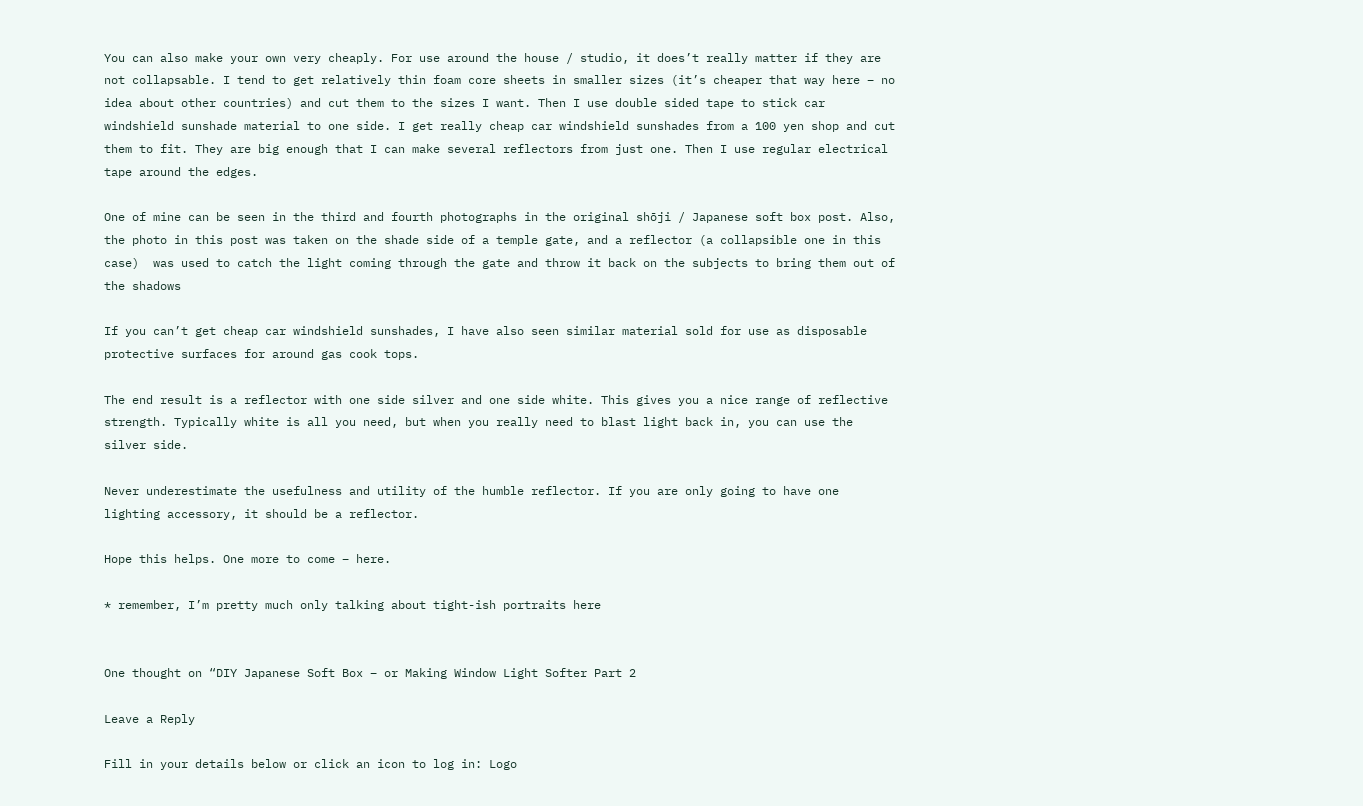You can also make your own very cheaply. For use around the house / studio, it does’t really matter if they are not collapsable. I tend to get relatively thin foam core sheets in smaller sizes (it’s cheaper that way here – no idea about other countries) and cut them to the sizes I want. Then I use double sided tape to stick car windshield sunshade material to one side. I get really cheap car windshield sunshades from a 100 yen shop and cut them to fit. They are big enough that I can make several reflectors from just one. Then I use regular electrical tape around the edges.

One of mine can be seen in the third and fourth photographs in the original shōji / Japanese soft box post. Also, the photo in this post was taken on the shade side of a temple gate, and a reflector (a collapsible one in this case)  was used to catch the light coming through the gate and throw it back on the subjects to bring them out of the shadows

If you can’t get cheap car windshield sunshades, I have also seen similar material sold for use as disposable protective surfaces for around gas cook tops.

The end result is a reflector with one side silver and one side white. This gives you a nice range of reflective strength. Typically white is all you need, but when you really need to blast light back in, you can use the silver side.

Never underestimate the usefulness and utility of the humble reflector. If you are only going to have one lighting accessory, it should be a reflector.

Hope this helps. One more to come – here.

* remember, I’m pretty much only talking about tight-ish portraits here


One thought on “DIY Japanese Soft Box – or Making Window Light Softer Part 2

Leave a Reply

Fill in your details below or click an icon to log in: Logo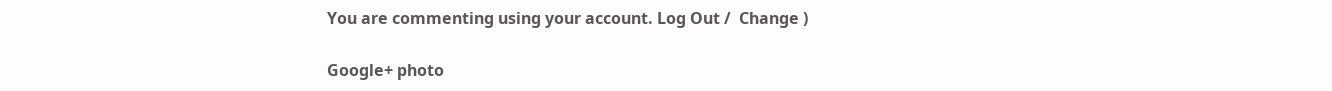You are commenting using your account. Log Out /  Change )

Google+ photo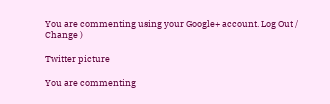You are commenting using your Google+ account. Log Out /  Change )

Twitter picture

You are commenting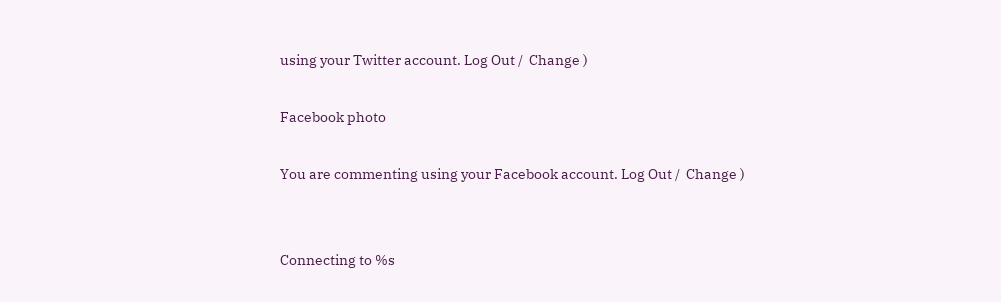using your Twitter account. Log Out /  Change )

Facebook photo

You are commenting using your Facebook account. Log Out /  Change )


Connecting to %s